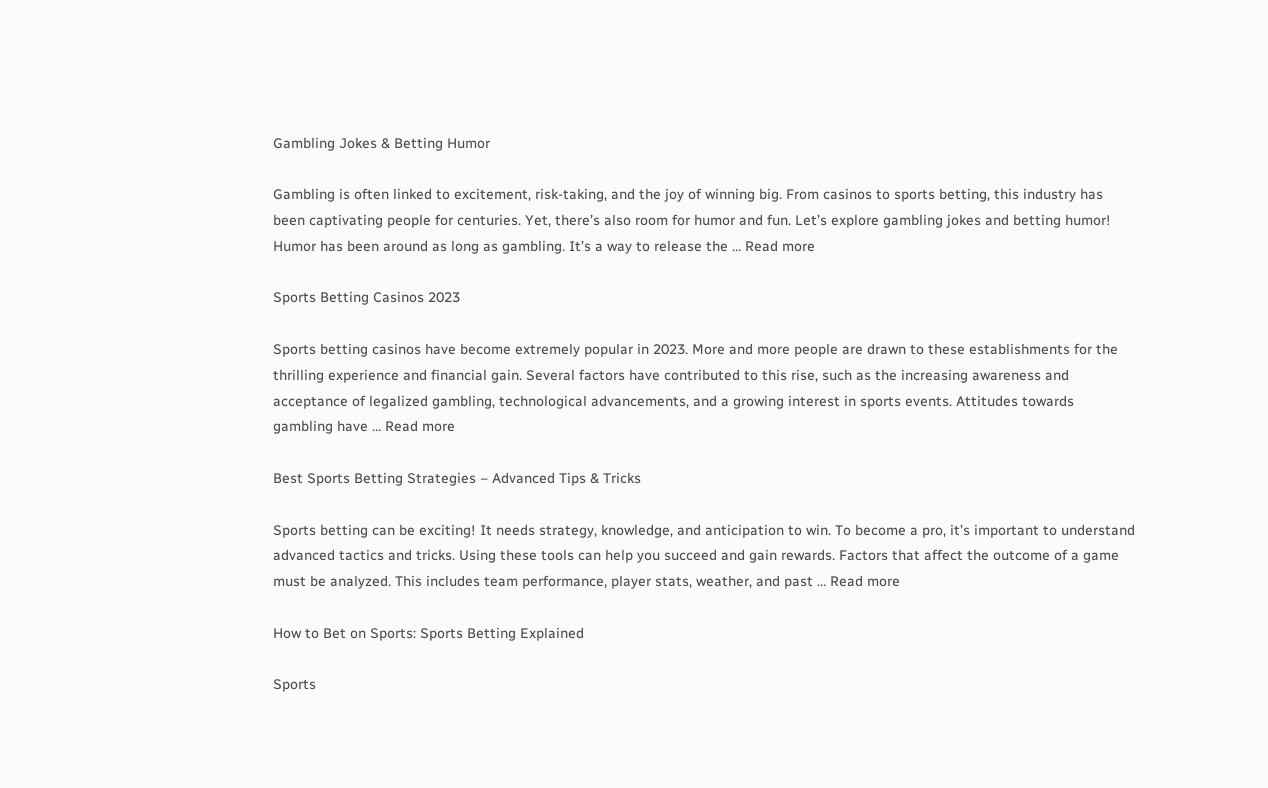Gambling Jokes & Betting Humor

Gambling is often linked to excitement, risk-taking, and the joy of winning big. From casinos to sports betting, this industry has been captivating people for centuries. Yet, there’s also room for humor and fun. Let’s explore gambling jokes and betting humor! Humor has been around as long as gambling. It’s a way to release the … Read more

Sports Betting Casinos 2023

Sports betting casinos have become extremely popular in 2023. More and more people are drawn to these establishments for the thrilling experience and financial gain. Several factors have contributed to this rise, such as the increasing awareness and acceptance of legalized gambling, technological advancements, and a growing interest in sports events. Attitudes towards gambling have … Read more

Best Sports Betting Strategies – Advanced Tips & Tricks

Sports betting can be exciting! It needs strategy, knowledge, and anticipation to win. To become a pro, it’s important to understand advanced tactics and tricks. Using these tools can help you succeed and gain rewards. Factors that affect the outcome of a game must be analyzed. This includes team performance, player stats, weather, and past … Read more

How to Bet on Sports: Sports Betting Explained

Sports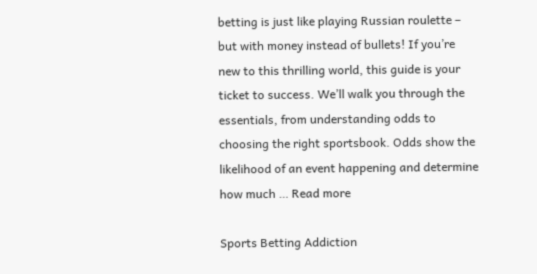betting is just like playing Russian roulette – but with money instead of bullets! If you’re new to this thrilling world, this guide is your ticket to success. We’ll walk you through the essentials, from understanding odds to choosing the right sportsbook. Odds show the likelihood of an event happening and determine how much … Read more

Sports Betting Addiction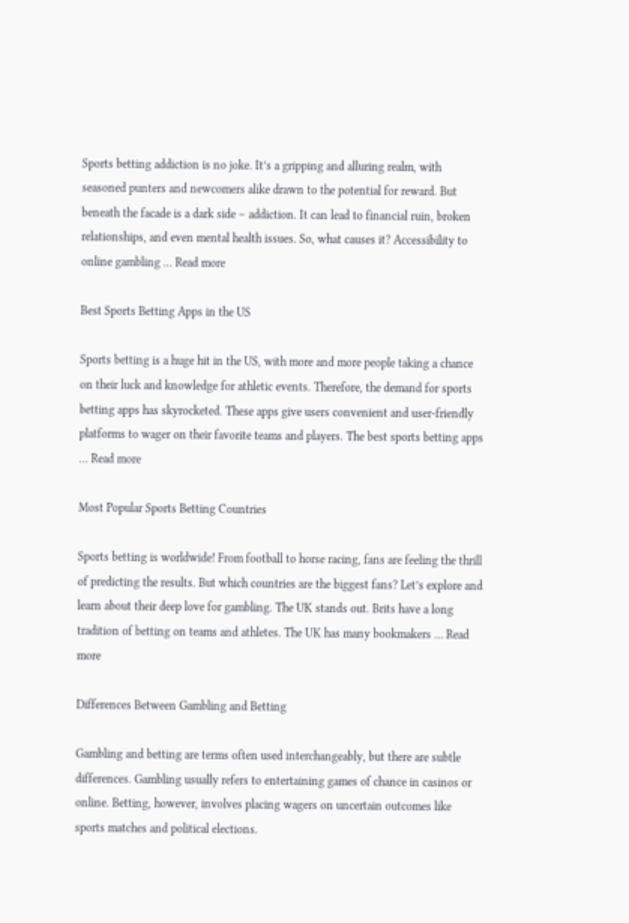Sports betting addiction is no joke. It’s a gripping and alluring realm, with seasoned punters and newcomers alike drawn to the potential for reward. But beneath the facade is a dark side – addiction. It can lead to financial ruin, broken relationships, and even mental health issues. So, what causes it? Accessibility to online gambling … Read more

Best Sports Betting Apps in the US

Sports betting is a huge hit in the US, with more and more people taking a chance on their luck and knowledge for athletic events. Therefore, the demand for sports betting apps has skyrocketed. These apps give users convenient and user-friendly platforms to wager on their favorite teams and players. The best sports betting apps … Read more

Most Popular Sports Betting Countries

Sports betting is worldwide! From football to horse racing, fans are feeling the thrill of predicting the results. But which countries are the biggest fans? Let’s explore and learn about their deep love for gambling. The UK stands out. Brits have a long tradition of betting on teams and athletes. The UK has many bookmakers … Read more

Differences Between Gambling and Betting

Gambling and betting are terms often used interchangeably, but there are subtle differences. Gambling usually refers to entertaining games of chance in casinos or online. Betting, however, involves placing wagers on uncertain outcomes like sports matches and political elections.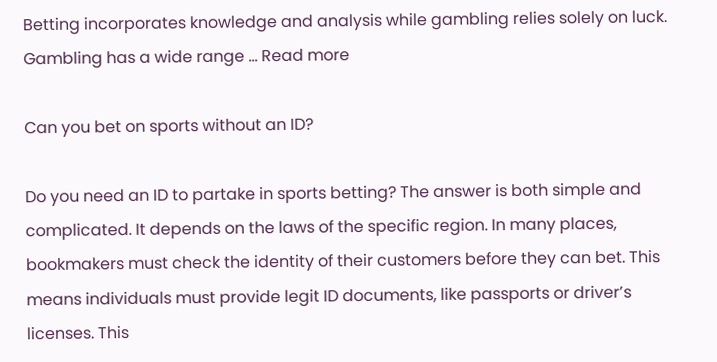Betting incorporates knowledge and analysis while gambling relies solely on luck. Gambling has a wide range … Read more

Can you bet on sports without an ID?

Do you need an ID to partake in sports betting? The answer is both simple and complicated. It depends on the laws of the specific region. In many places, bookmakers must check the identity of their customers before they can bet. This means individuals must provide legit ID documents, like passports or driver’s licenses. This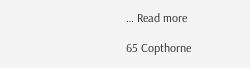… Read more

65 Copthorne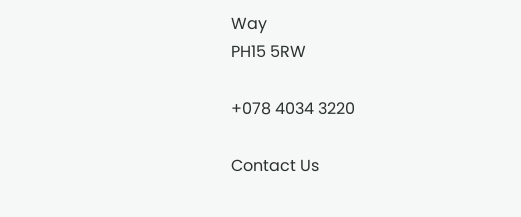Way
PH15 5RW

+078 4034 3220

Contact Us